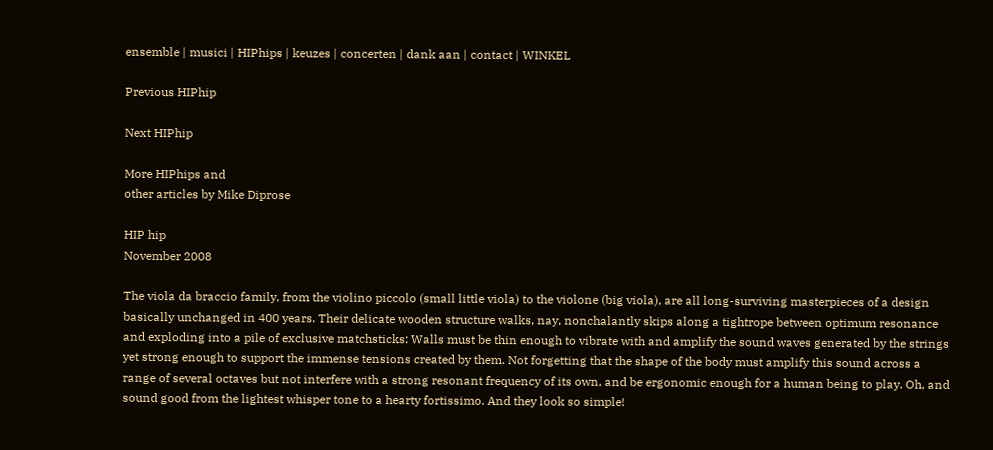ensemble | musici | HIPhips | keuzes | concerten | dank aan | contact | WINKEL

Previous HIPhip

Next HIPhip

More HIPhips and
other articles by Mike Diprose

HIP hip
November 2008

The viola da braccio family, from the violino piccolo (small little viola) to the violone (big viola), are all long-surviving masterpieces of a design basically unchanged in 400 years. Their delicate wooden structure walks, nay, nonchalantly skips along a tightrope between optimum resonance and exploding into a pile of exclusive matchsticks: Walls must be thin enough to vibrate with and amplify the sound waves generated by the strings yet strong enough to support the immense tensions created by them. Not forgetting that the shape of the body must amplify this sound across a range of several octaves but not interfere with a strong resonant frequency of its own, and be ergonomic enough for a human being to play. Oh, and sound good from the lightest whisper tone to a hearty fortissimo. And they look so simple!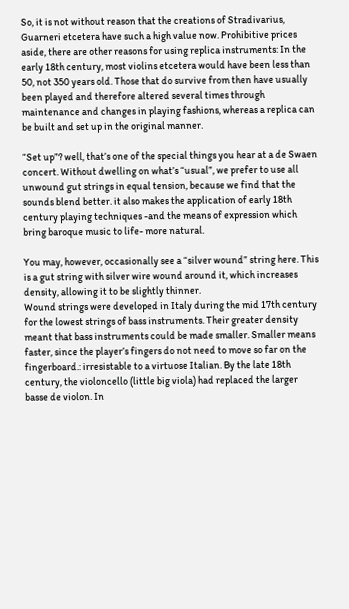So, it is not without reason that the creations of Stradivarius, Guarneri etcetera have such a high value now. Prohibitive prices aside, there are other reasons for using replica instruments: In the early 18th century, most violins etcetera would have been less than 50, not 350 years old. Those that do survive from then have usually been played and therefore altered several times through maintenance and changes in playing fashions, whereas a replica can be built and set up in the original manner.

“Set up”? well, that’s one of the special things you hear at a de Swaen concert. Without dwelling on what’s “usual”, we prefer to use all unwound gut strings in equal tension, because we find that the sounds blend better. it also makes the application of early 18th century playing techniques -and the means of expression which bring baroque music to life- more natural.

You may, however, occasionally see a “silver wound” string here. This is a gut string with silver wire wound around it, which increases density, allowing it to be slightly thinner.
Wound strings were developed in Italy during the mid 17th century for the lowest strings of bass instruments. Their greater density meant that bass instruments could be made smaller. Smaller means faster, since the player’s fingers do not need to move so far on the fingerboard.: irresistable to a virtuose Italian. By the late 18th century, the violoncello (little big viola) had replaced the larger basse de violon. In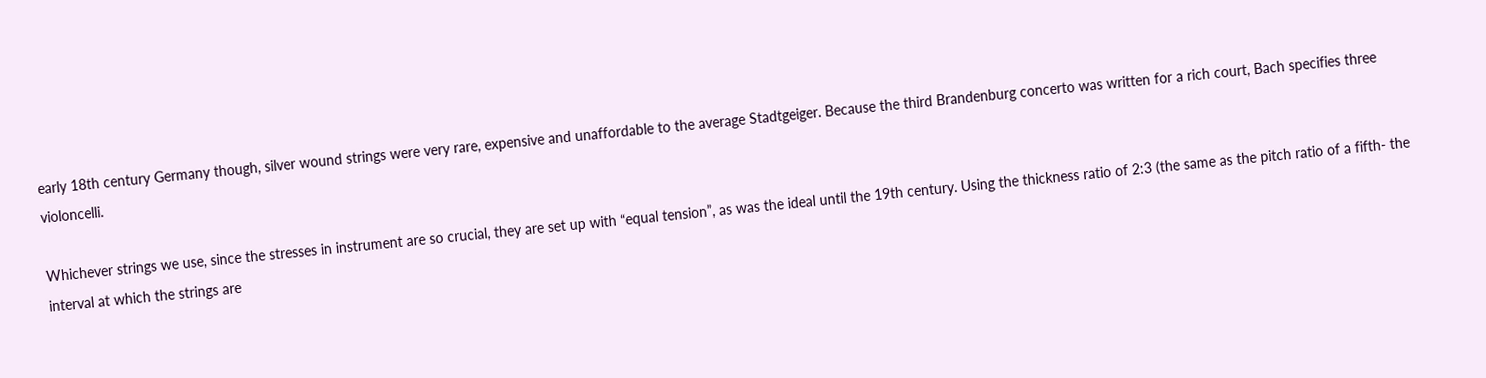early 18th century Germany though, silver wound strings were very rare, expensive and unaffordable to the average Stadtgeiger. Because the third Brandenburg concerto was written for a rich court, Bach specifies three violoncelli.

Whichever strings we use, since the stresses in instrument are so crucial, they are set up with “equal tension”, as was the ideal until the 19th century. Using the thickness ratio of 2:3 (the same as the pitch ratio of a fifth- the interval at which the strings are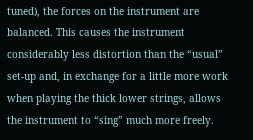tuned), the forces on the instrument are balanced. This causes the instrument considerably less distortion than the “usual” set-up and, in exchange for a little more work when playing the thick lower strings, allows the instrument to “sing” much more freely.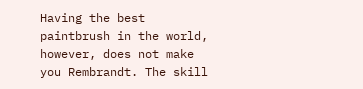Having the best paintbrush in the world, however, does not make you Rembrandt. The skill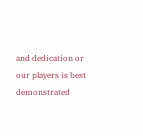and dedication or our players is best demonstrated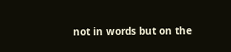not in words but on the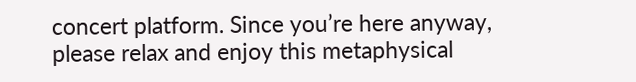concert platform. Since you’re here anyway, please relax and enjoy this metaphysical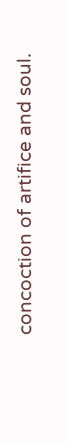concoction of artifice and soul.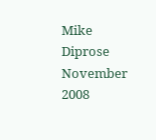Mike Diprose
November 2008